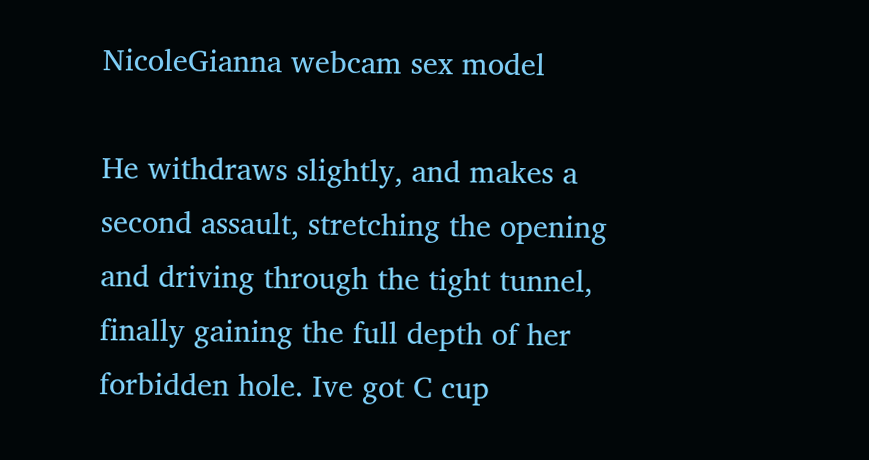NicoleGianna webcam sex model

He withdraws slightly, and makes a second assault, stretching the opening and driving through the tight tunnel, finally gaining the full depth of her forbidden hole. Ive got C cup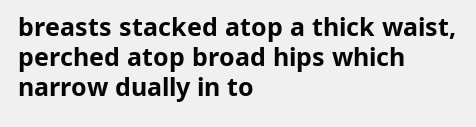breasts stacked atop a thick waist, perched atop broad hips which narrow dually in to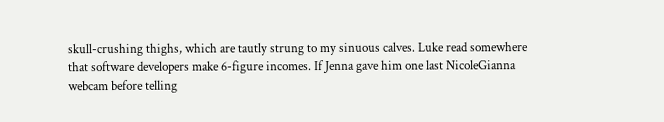skull-crushing thighs, which are tautly strung to my sinuous calves. Luke read somewhere that software developers make 6-figure incomes. If Jenna gave him one last NicoleGianna webcam before telling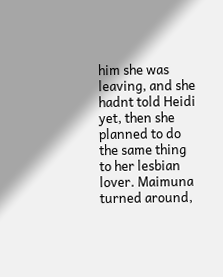him she was leaving, and she hadnt told Heidi yet, then she planned to do the same thing to her lesbian lover. Maimuna turned around,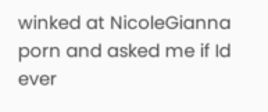winked at NicoleGianna porn and asked me if Id ever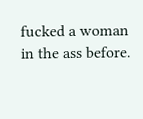fucked a woman in the ass before.